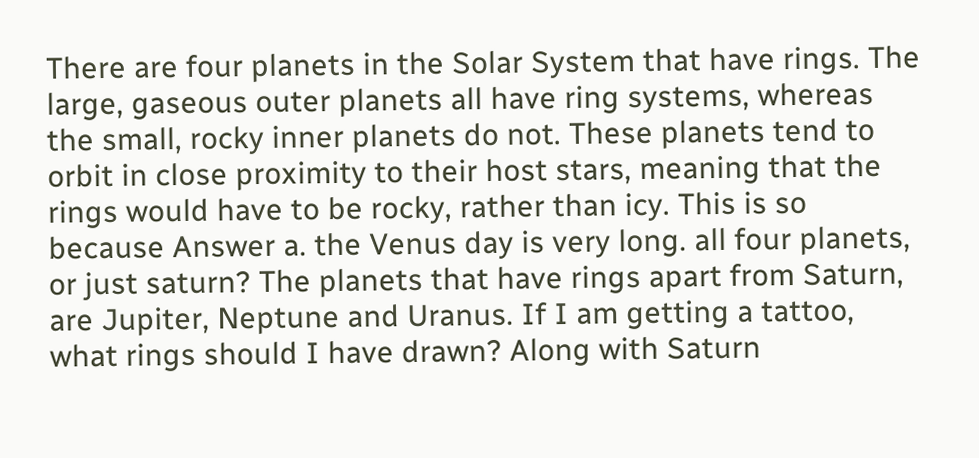There are four planets in the Solar System that have rings. The large, gaseous outer planets all have ring systems, whereas the small, rocky inner planets do not. These planets tend to orbit in close proximity to their host stars, meaning that the rings would have to be rocky, rather than icy. This is so because Answer a. the Venus day is very long. all four planets, or just saturn? The planets that have rings apart from Saturn, are Jupiter, Neptune and Uranus. If I am getting a tattoo, what rings should I have drawn? Along with Saturn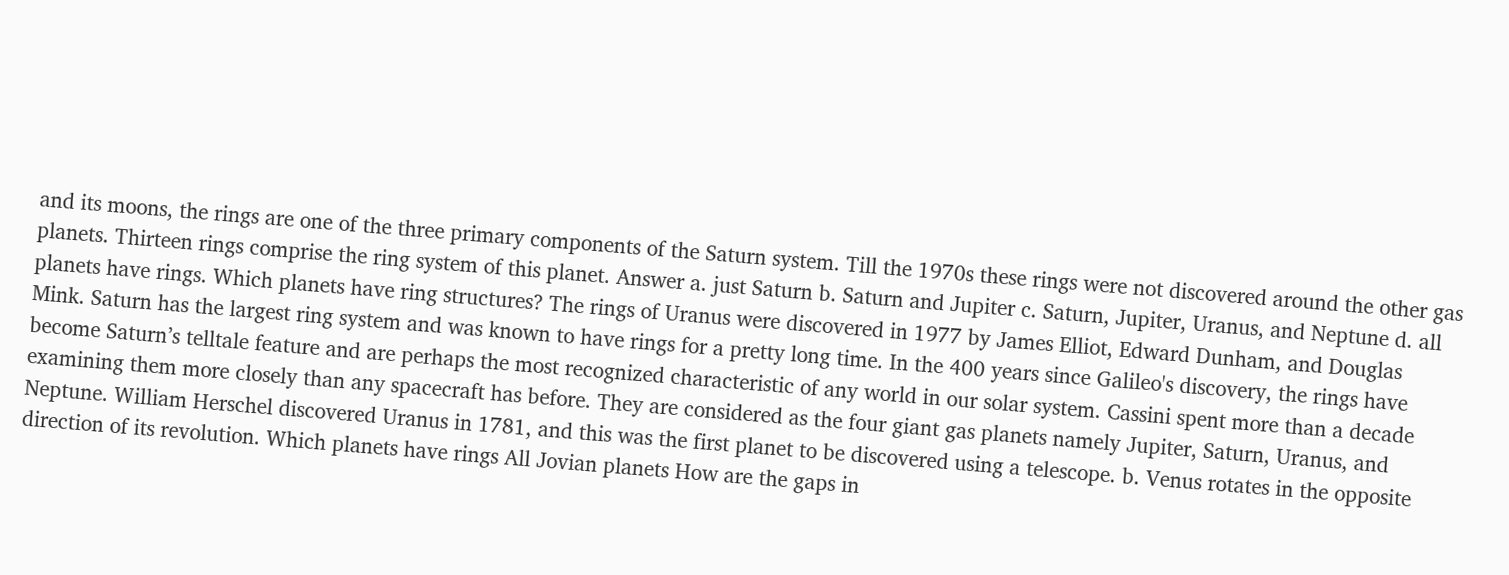and its moons, the rings are one of the three primary components of the Saturn system. Till the 1970s these rings were not discovered around the other gas planets. Thirteen rings comprise the ring system of this planet. Answer a. just Saturn b. Saturn and Jupiter c. Saturn, Jupiter, Uranus, and Neptune d. all planets have rings. Which planets have ring structures? The rings of Uranus were discovered in 1977 by James Elliot, Edward Dunham, and Douglas Mink. Saturn has the largest ring system and was known to have rings for a pretty long time. In the 400 years since Galileo's discovery, the rings have become Saturn’s telltale feature and are perhaps the most recognized characteristic of any world in our solar system. Cassini spent more than a decade examining them more closely than any spacecraft has before. They are considered as the four giant gas planets namely Jupiter, Saturn, Uranus, and Neptune. William Herschel discovered Uranus in 1781, and this was the first planet to be discovered using a telescope. b. Venus rotates in the opposite direction of its revolution. Which planets have rings All Jovian planets How are the gaps in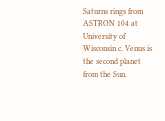Saturns rings from ASTRON 104 at University of Wisconsin c. Venus is the second planet from the Sun.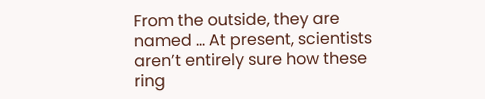From the outside, they are named … At present, scientists aren’t entirely sure how these ring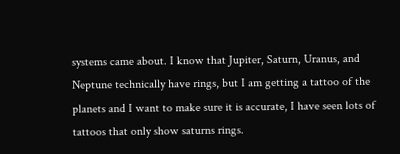systems came about. I know that Jupiter, Saturn, Uranus, and Neptune technically have rings, but I am getting a tattoo of the planets and I want to make sure it is accurate, I have seen lots of tattoos that only show saturns rings.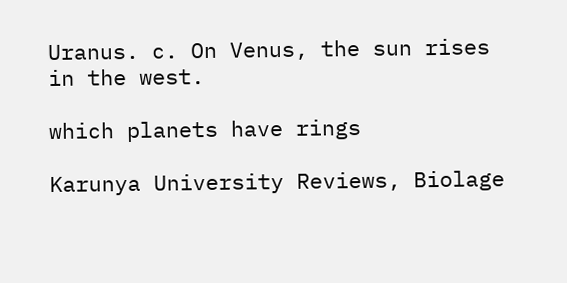Uranus. c. On Venus, the sun rises in the west.

which planets have rings

Karunya University Reviews, Biolage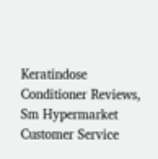Keratindose Conditioner Reviews, Sm Hypermarket Customer Service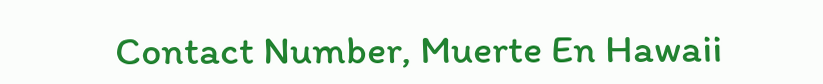Contact Number, Muerte En Hawaii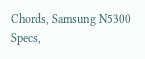Chords, Samsung N5300 Specs,